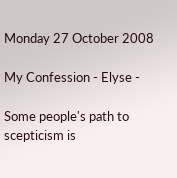Monday 27 October 2008

My Confession - Elyse -

Some people's path to scepticism is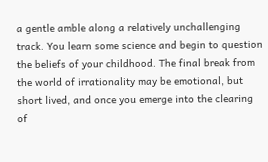a gentle amble along a relatively unchallenging track. You learn some science and begin to question the beliefs of your childhood. The final break from the world of irrationality may be emotional, but short lived, and once you emerge into the clearing of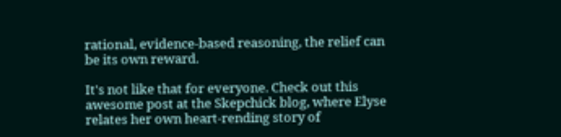rational, evidence-based reasoning, the relief can be its own reward.

It's not like that for everyone. Check out this awesome post at the Skepchick blog, where Elyse relates her own heart-rending story of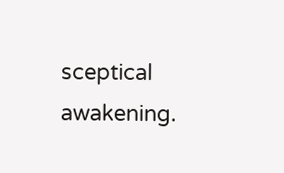sceptical awakening.